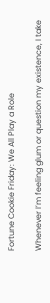Fortune Cookie Friday: We All Play a Role

Whenever I’m feeling glum or question my existence, I take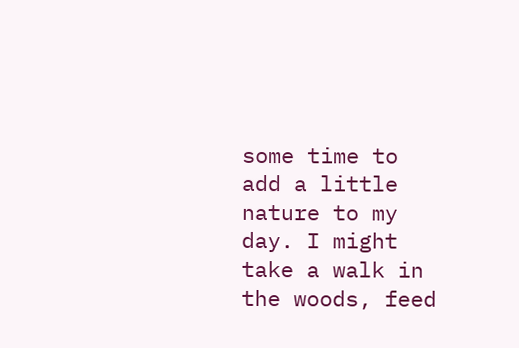some time to add a little nature to my day. I might take a walk in the woods, feed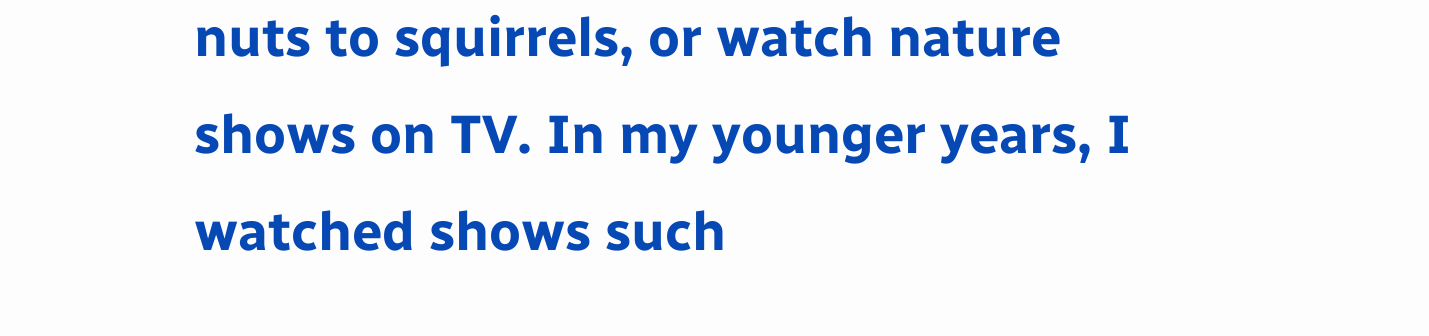nuts to squirrels, or watch nature shows on TV. In my younger years, I watched shows such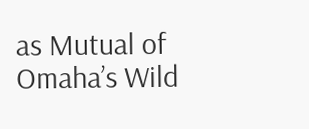as Mutual of Omaha’s Wild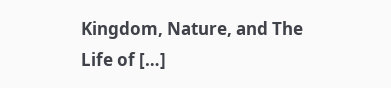Kingdom, Nature, and The Life of […]